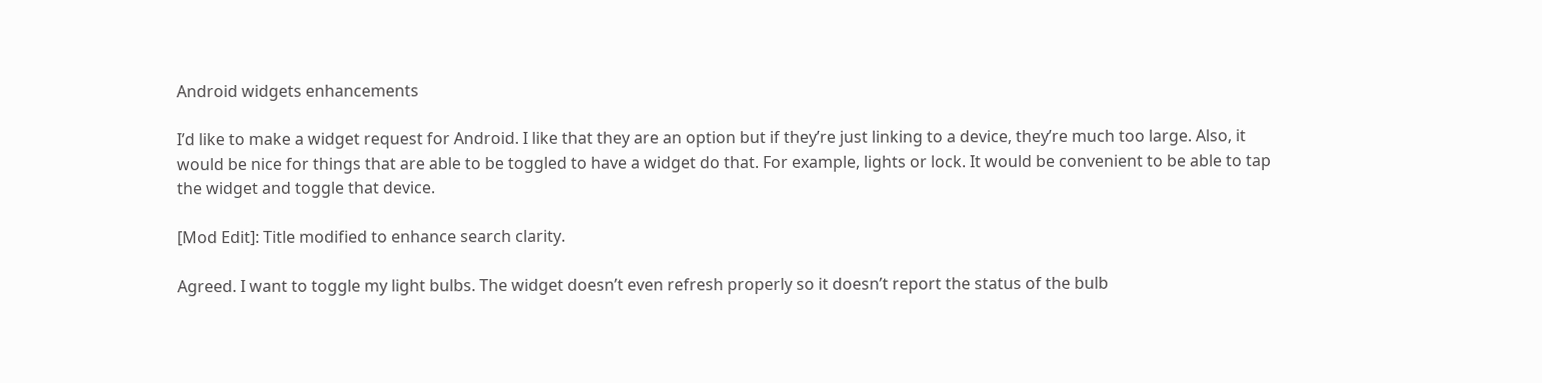Android widgets enhancements

I’d like to make a widget request for Android. I like that they are an option but if they’re just linking to a device, they’re much too large. Also, it would be nice for things that are able to be toggled to have a widget do that. For example, lights or lock. It would be convenient to be able to tap the widget and toggle that device.

[Mod Edit]: Title modified to enhance search clarity.

Agreed. I want to toggle my light bulbs. The widget doesn’t even refresh properly so it doesn’t report the status of the bulb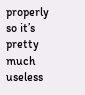properly so it’s pretty much useless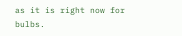as it is right now for bulbs.